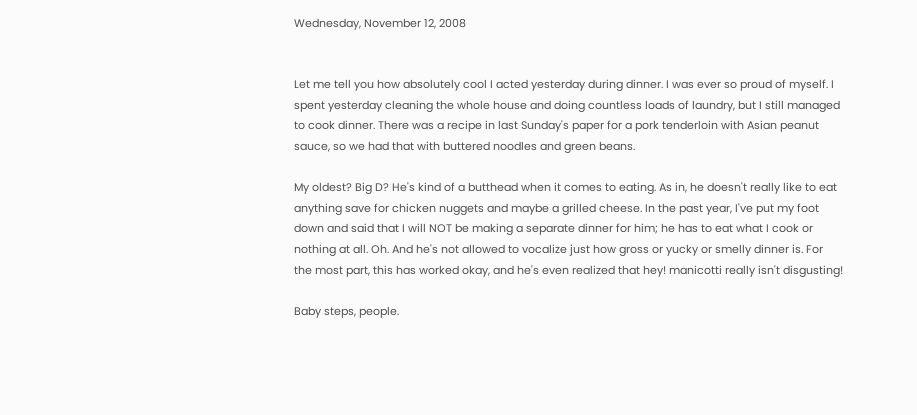Wednesday, November 12, 2008


Let me tell you how absolutely cool I acted yesterday during dinner. I was ever so proud of myself. I spent yesterday cleaning the whole house and doing countless loads of laundry, but I still managed to cook dinner. There was a recipe in last Sunday's paper for a pork tenderloin with Asian peanut sauce, so we had that with buttered noodles and green beans.

My oldest? Big D? He's kind of a butthead when it comes to eating. As in, he doesn't really like to eat anything save for chicken nuggets and maybe a grilled cheese. In the past year, I've put my foot down and said that I will NOT be making a separate dinner for him; he has to eat what I cook or nothing at all. Oh. And he's not allowed to vocalize just how gross or yucky or smelly dinner is. For the most part, this has worked okay, and he's even realized that hey! manicotti really isn't disgusting!

Baby steps, people.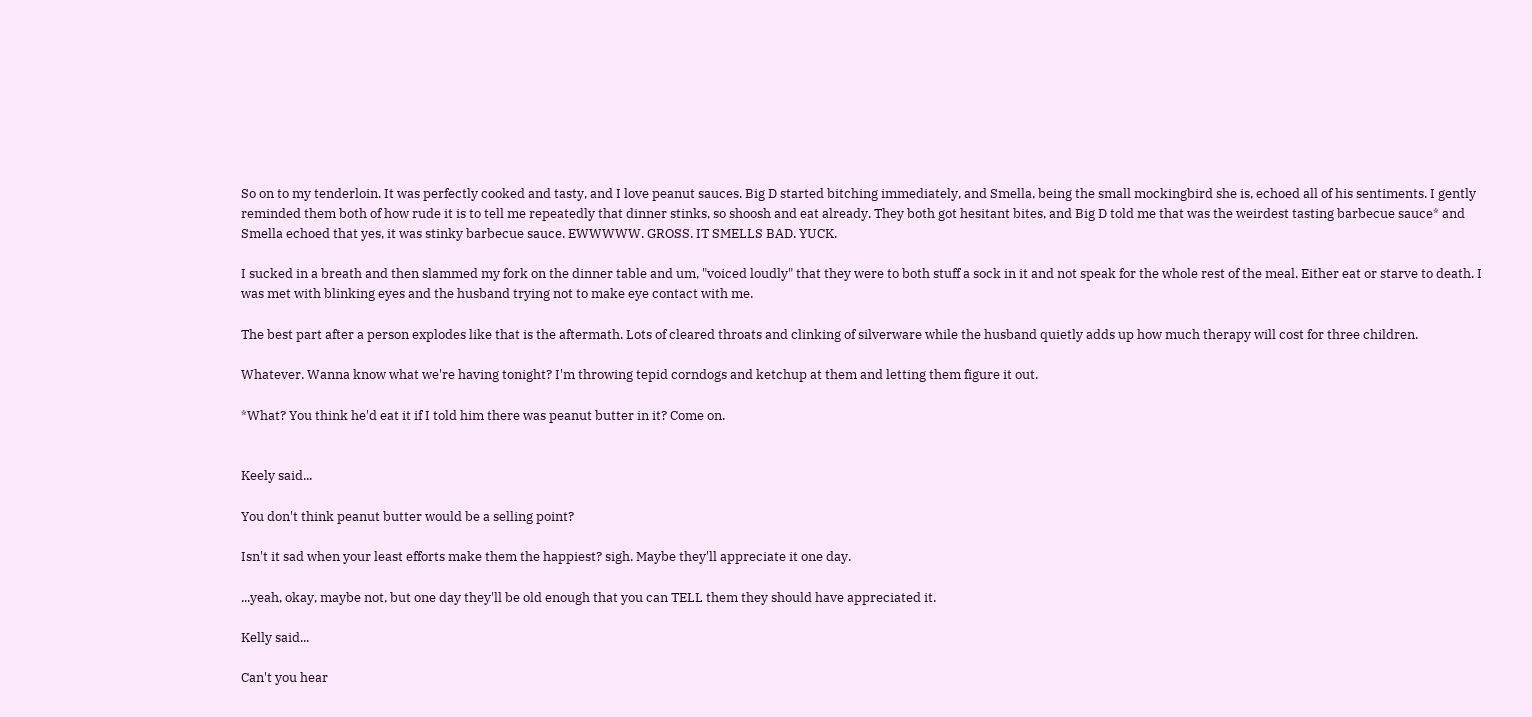So on to my tenderloin. It was perfectly cooked and tasty, and I love peanut sauces. Big D started bitching immediately, and Smella, being the small mockingbird she is, echoed all of his sentiments. I gently reminded them both of how rude it is to tell me repeatedly that dinner stinks, so shoosh and eat already. They both got hesitant bites, and Big D told me that was the weirdest tasting barbecue sauce* and Smella echoed that yes, it was stinky barbecue sauce. EWWWWW. GROSS. IT SMELLS BAD. YUCK.

I sucked in a breath and then slammed my fork on the dinner table and um, "voiced loudly" that they were to both stuff a sock in it and not speak for the whole rest of the meal. Either eat or starve to death. I was met with blinking eyes and the husband trying not to make eye contact with me.

The best part after a person explodes like that is the aftermath. Lots of cleared throats and clinking of silverware while the husband quietly adds up how much therapy will cost for three children.

Whatever. Wanna know what we're having tonight? I'm throwing tepid corndogs and ketchup at them and letting them figure it out.

*What? You think he'd eat it if I told him there was peanut butter in it? Come on.


Keely said...

You don't think peanut butter would be a selling point?

Isn't it sad when your least efforts make them the happiest? sigh. Maybe they'll appreciate it one day.

...yeah, okay, maybe not, but one day they'll be old enough that you can TELL them they should have appreciated it.

Kelly said...

Can't you hear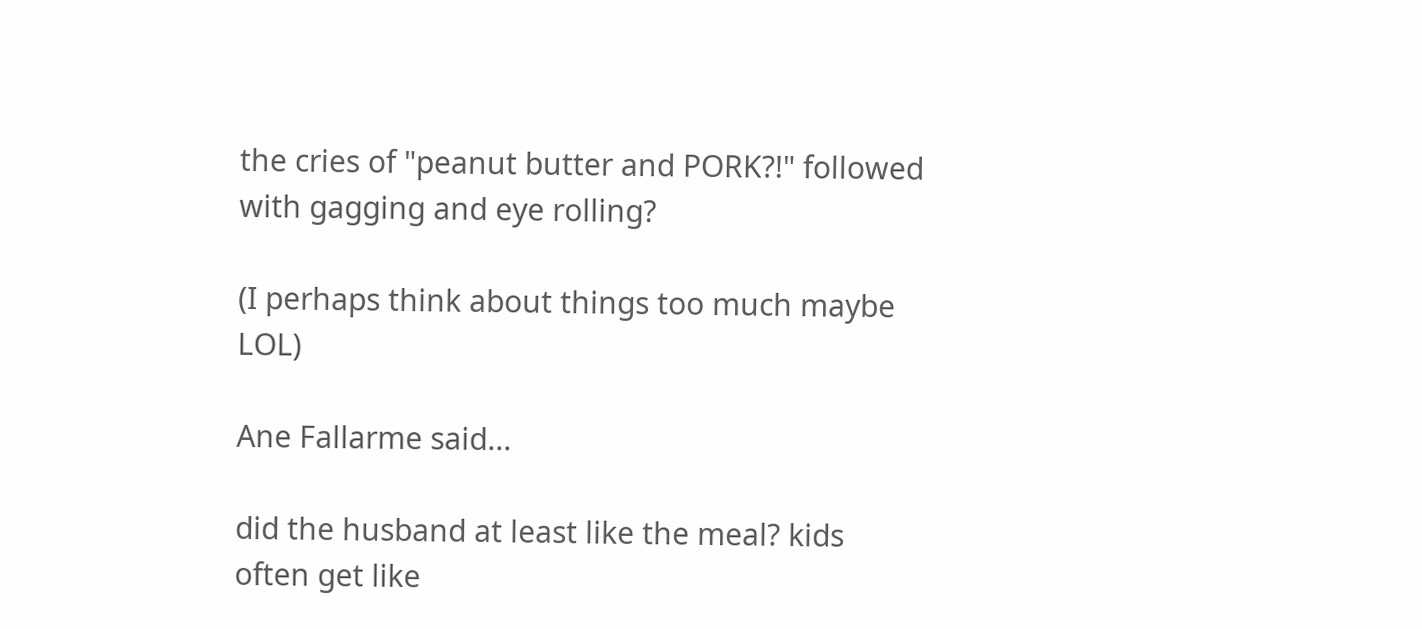the cries of "peanut butter and PORK?!" followed with gagging and eye rolling?

(I perhaps think about things too much maybe LOL)

Ane Fallarme said...

did the husband at least like the meal? kids often get like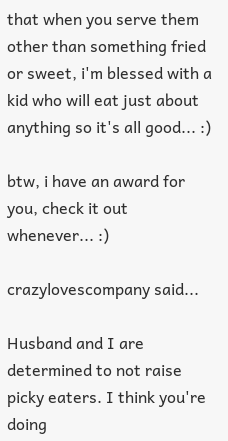that when you serve them other than something fried or sweet, i'm blessed with a kid who will eat just about anything so it's all good... :)

btw, i have an award for you, check it out whenever... :)

crazylovescompany said...

Husband and I are determined to not raise picky eaters. I think you're doing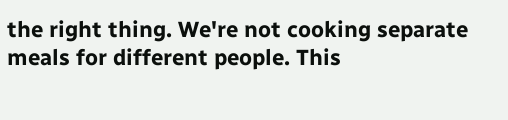the right thing. We're not cooking separate meals for different people. This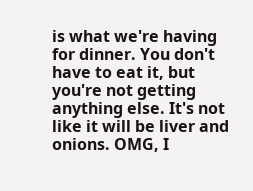is what we're having for dinner. You don't have to eat it, but you're not getting anything else. It's not like it will be liver and onions. OMG, I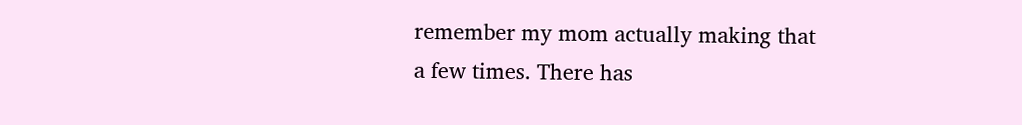remember my mom actually making that a few times. There has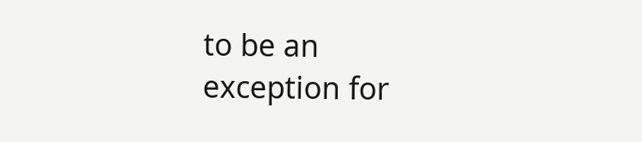to be an exception for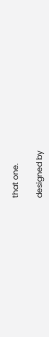that one.

designed by